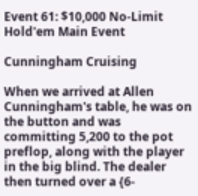Event 61: $10,000 No-Limit Hold'em Main Event

Cunningham Cruising

When we arrived at Allen Cunningham's table, he was on the button and was committing 5,200 to the pot preflop, along with the player in the big blind. The dealer then turned over a {6-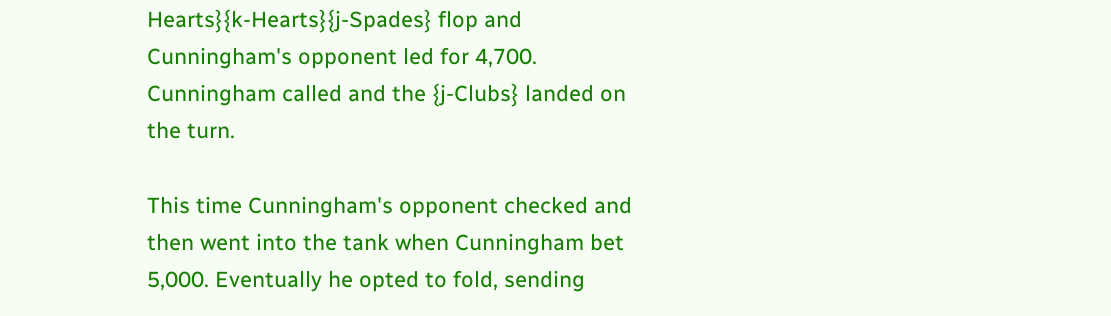Hearts}{k-Hearts}{j-Spades} flop and Cunningham's opponent led for 4,700. Cunningham called and the {j-Clubs} landed on the turn.

This time Cunningham's opponent checked and then went into the tank when Cunningham bet 5,000. Eventually he opted to fold, sending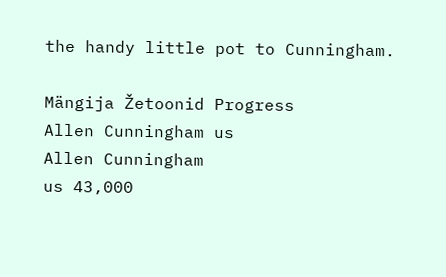the handy little pot to Cunningham.

Mängija Žetoonid Progress
Allen Cunningham us
Allen Cunningham
us 43,000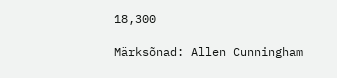18,300

Märksõnad: Allen Cunningham